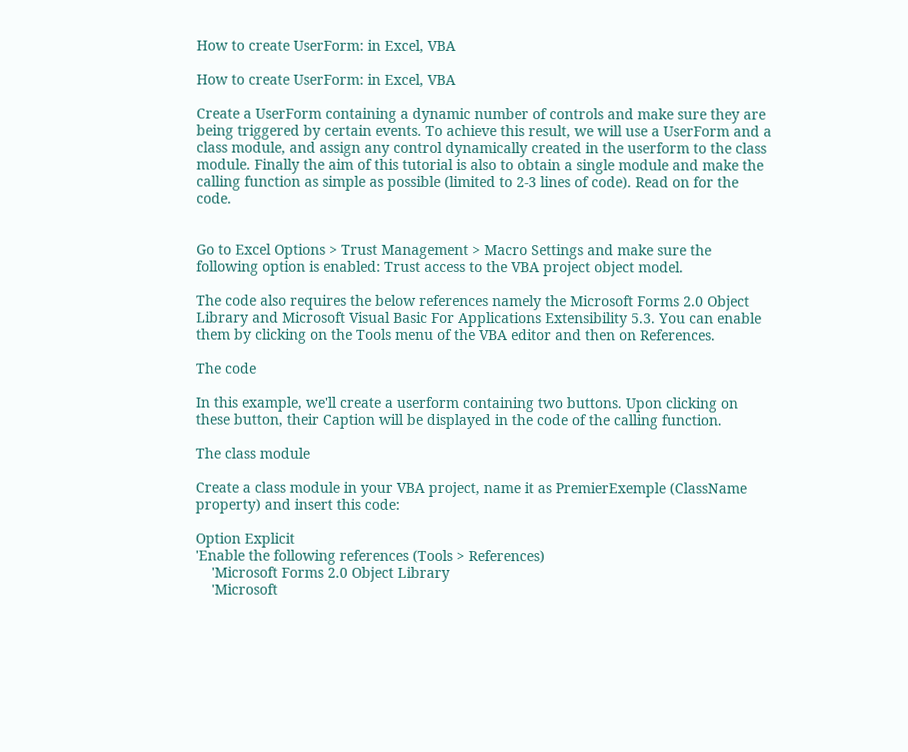How to create UserForm: in Excel, VBA

How to create UserForm: in Excel, VBA

Create a UserForm containing a dynamic number of controls and make sure they are being triggered by certain events. To achieve this result, we will use a UserForm and a class module, and assign any control dynamically created in the userform to the class module. Finally the aim of this tutorial is also to obtain a single module and make the calling function as simple as possible (limited to 2-3 lines of code). Read on for the code.


Go to Excel Options > Trust Management > Macro Settings and make sure the following option is enabled: Trust access to the VBA project object model.

The code also requires the below references namely the Microsoft Forms 2.0 Object Library and Microsoft Visual Basic For Applications Extensibility 5.3. You can enable them by clicking on the Tools menu of the VBA editor and then on References.

The code

In this example, we'll create a userform containing two buttons. Upon clicking on these button, their Caption will be displayed in the code of the calling function.

The class module

Create a class module in your VBA project, name it as PremierExemple (ClassName property) and insert this code:

Option Explicit
'Enable the following references (Tools > References)
    'Microsoft Forms 2.0 Object Library
    'Microsoft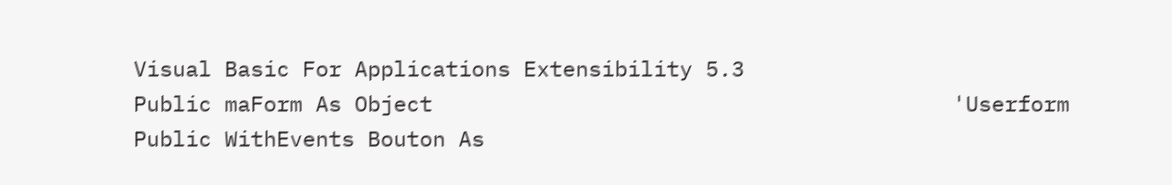Visual Basic For Applications Extensibility 5.3
Public maForm As Object                                        'Userform
Public WithEvents Bouton As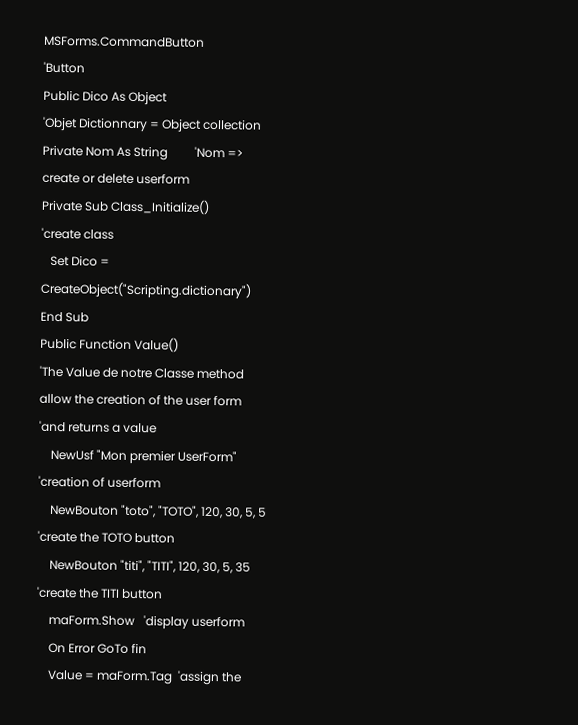MSForms.CommandButton              'Button
Public Dico As Object                                          'Objet Dictionnary = Object collection
Private Nom As String         'Nom => create or delete userform
Private Sub Class_Initialize()
'create class
   Set Dico = CreateObject("Scripting.dictionary")
End Sub
Public Function Value()
'The Value de notre Classe method allow the creation of the user form
'and returns a value
    NewUsf "Mon premier UserForm"  'creation of userform
    NewBouton "toto", "TOTO", 120, 30, 5, 5  'create the TOTO button
    NewBouton "titi", "TITI", 120, 30, 5, 35  'create the TITI button
    maForm.Show   'display userform
    On Error GoTo fin
    Value = maForm.Tag  'assign the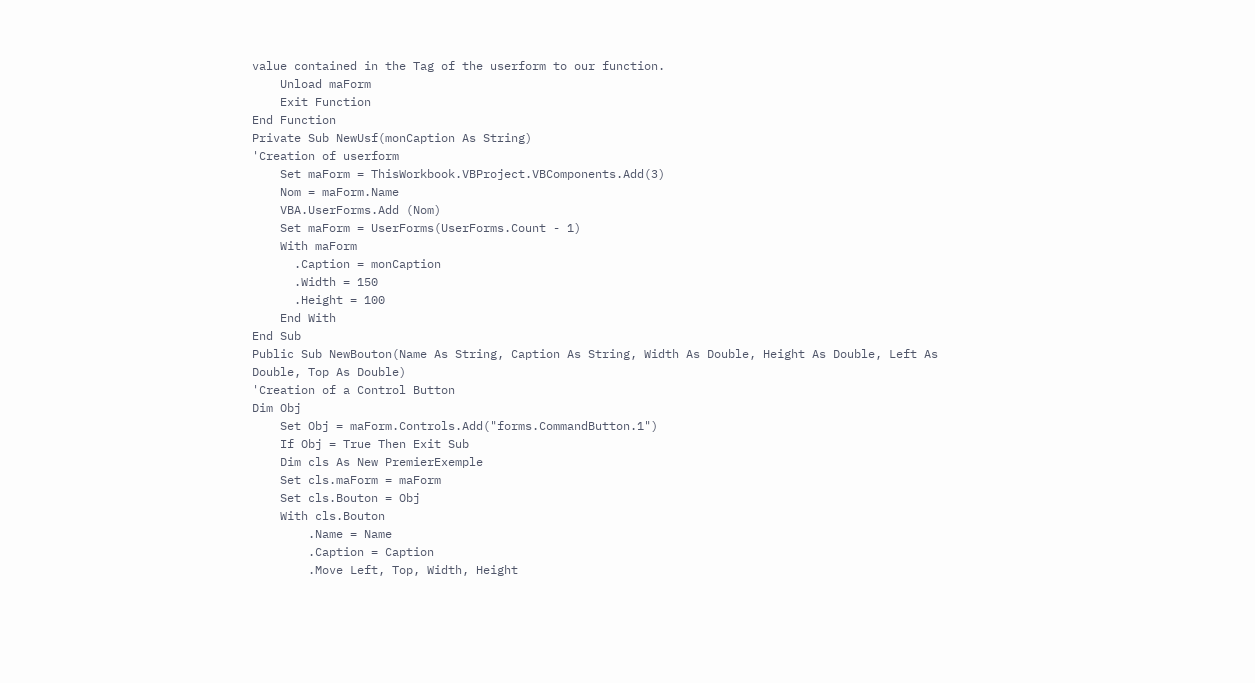value contained in the Tag of the userform to our function.
    Unload maForm
    Exit Function
End Function
Private Sub NewUsf(monCaption As String)
'Creation of userform
    Set maForm = ThisWorkbook.VBProject.VBComponents.Add(3)
    Nom = maForm.Name
    VBA.UserForms.Add (Nom)
    Set maForm = UserForms(UserForms.Count - 1)
    With maForm
      .Caption = monCaption
      .Width = 150
      .Height = 100
    End With
End Sub
Public Sub NewBouton(Name As String, Caption As String, Width As Double, Height As Double, Left As Double, Top As Double)
'Creation of a Control Button
Dim Obj
    Set Obj = maForm.Controls.Add("forms.CommandButton.1")
    If Obj = True Then Exit Sub
    Dim cls As New PremierExemple
    Set cls.maForm = maForm
    Set cls.Bouton = Obj
    With cls.Bouton
        .Name = Name
        .Caption = Caption
        .Move Left, Top, Width, Height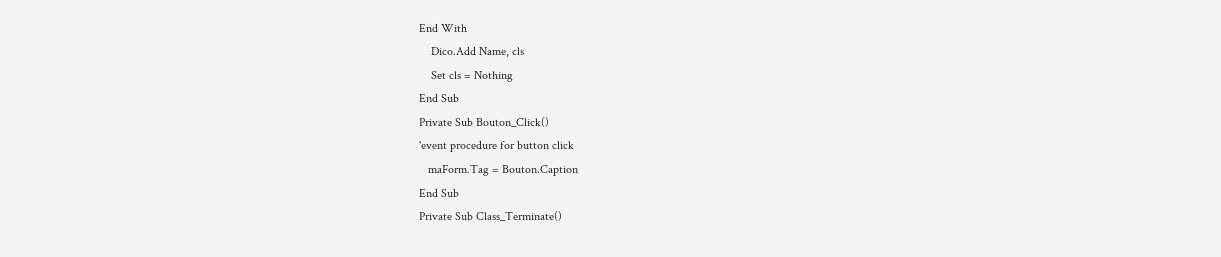End With
    Dico.Add Name, cls
    Set cls = Nothing
End Sub
Private Sub Bouton_Click()
'event procedure for button click
   maForm.Tag = Bouton.Caption
End Sub
Private Sub Class_Terminate()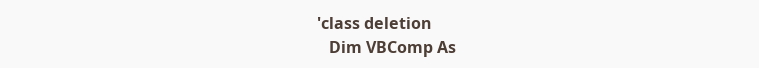'class deletion
   Dim VBComp As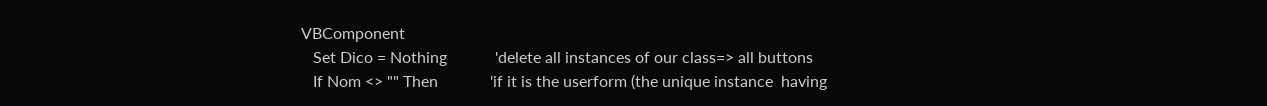VBComponent
   Set Dico = Nothing            'delete all instances of our class=> all buttons
   If Nom <> "" Then             'if it is the userform (the unique instance  having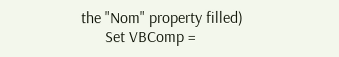the "Nom" property filled)
      Set VBComp =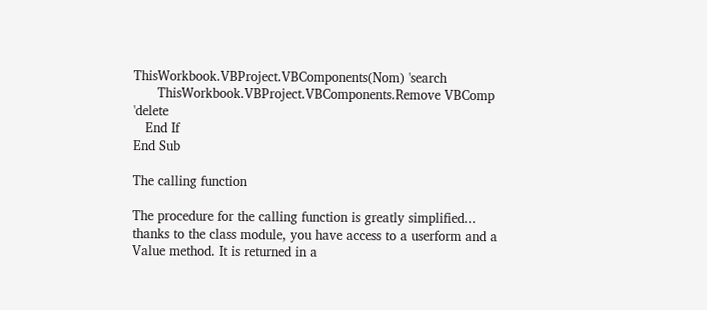ThisWorkbook.VBProject.VBComponents(Nom) 'search
      ThisWorkbook.VBProject.VBComponents.Remove VBComp     'delete
   End If
End Sub

The calling function

The procedure for the calling function is greatly simplified... thanks to the class module, you have access to a userform and a Value method. It is returned in a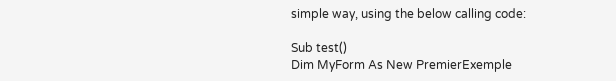simple way, using the below calling code:

Sub test()
Dim MyForm As New PremierExemple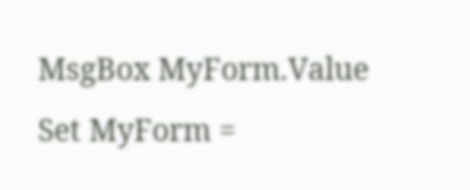MsgBox MyForm.Value
Set MyForm =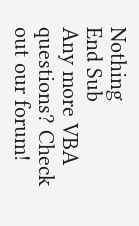Nothing
End Sub
Any more VBA questions? Check out our forum!